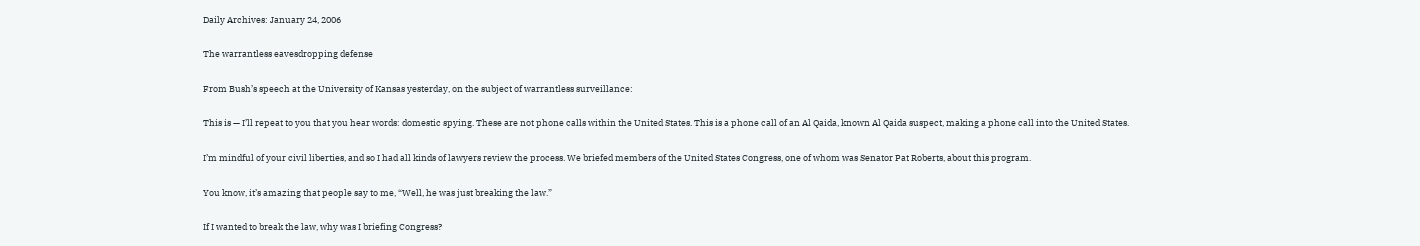Daily Archives: January 24, 2006

The warrantless eavesdropping defense

From Bush’s speech at the University of Kansas yesterday, on the subject of warrantless surveillance:

This is — I’ll repeat to you that you hear words: domestic spying. These are not phone calls within the United States. This is a phone call of an Al Qaida, known Al Qaida suspect, making a phone call into the United States.

I’m mindful of your civil liberties, and so I had all kinds of lawyers review the process. We briefed members of the United States Congress, one of whom was Senator Pat Roberts, about this program.

You know, it’s amazing that people say to me, “Well, he was just breaking the law.”

If I wanted to break the law, why was I briefing Congress?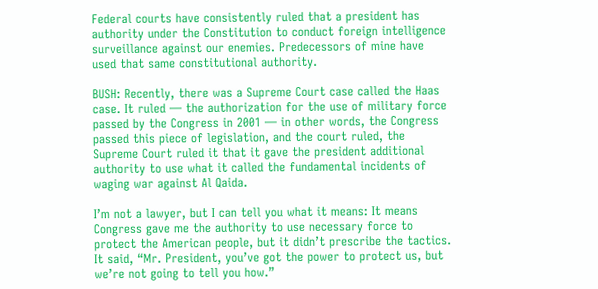Federal courts have consistently ruled that a president has authority under the Constitution to conduct foreign intelligence surveillance against our enemies. Predecessors of mine have used that same constitutional authority.

BUSH: Recently, there was a Supreme Court case called the Haas case. It ruled — the authorization for the use of military force passed by the Congress in 2001 — in other words, the Congress passed this piece of legislation, and the court ruled, the Supreme Court ruled it that it gave the president additional authority to use what it called the fundamental incidents of waging war against Al Qaida.

I’m not a lawyer, but I can tell you what it means: It means Congress gave me the authority to use necessary force to protect the American people, but it didn’t prescribe the tactics. It said, “Mr. President, you’ve got the power to protect us, but we’re not going to tell you how.”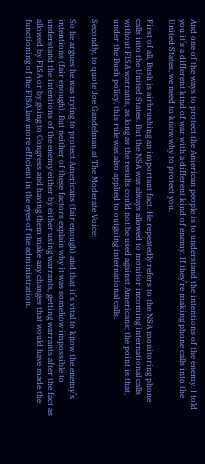And one of the ways to protect the American people is to understand the intentions of the enemy. I told you it’s a different kind of war with a different kind of enemy. If they’re making phone calls into the United States, we need to know why to protect you.

First of all, Bush is airbrushing an important fact. He repeatedly refers to the NSA monitoring phone calls into the United States. But the NSA was always allowed to monitor incoming international calls without FISA warrants, as long as the results could not be used against Americans; the point is that, under the Bush policy, this rule was also applied to outgoing international calls.

Secondly, to quote Joe Gandelman at The Moderate Voice:

So he argues he was trying to protect Americans (fair enough) and that it’s vital to know the enemy’s intentions (fair enough). But neither of these factors explain why it was somehow impossible to understand the intentions of the enemy either by either using warrants, getting warrants after the fact as allowed by FISA or by going to Congress and having them make any changes that would have made the functioning of the FISA law more efficient in the eyes of the administration.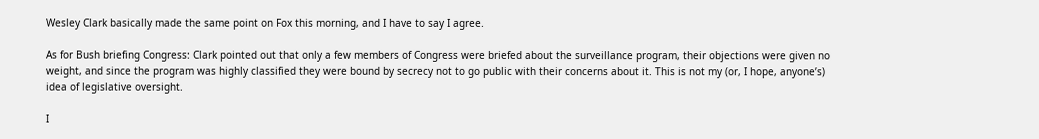Wesley Clark basically made the same point on Fox this morning, and I have to say I agree.

As for Bush briefing Congress: Clark pointed out that only a few members of Congress were briefed about the surveillance program, their objections were given no weight, and since the program was highly classified they were bound by secrecy not to go public with their concerns about it. This is not my (or, I hope, anyone’s) idea of legislative oversight.

I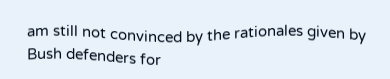am still not convinced by the rationales given by Bush defenders for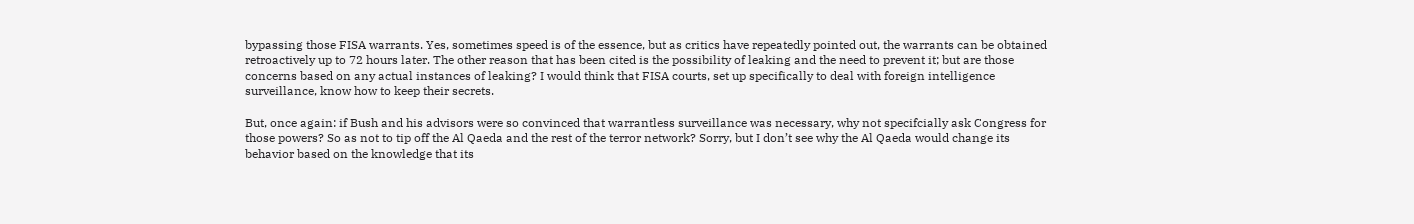bypassing those FISA warrants. Yes, sometimes speed is of the essence, but as critics have repeatedly pointed out, the warrants can be obtained retroactively up to 72 hours later. The other reason that has been cited is the possibility of leaking and the need to prevent it; but are those concerns based on any actual instances of leaking? I would think that FISA courts, set up specifically to deal with foreign intelligence surveillance, know how to keep their secrets.

But, once again: if Bush and his advisors were so convinced that warrantless surveillance was necessary, why not specifcially ask Congress for those powers? So as not to tip off the Al Qaeda and the rest of the terror network? Sorry, but I don’t see why the Al Qaeda would change its behavior based on the knowledge that its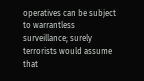operatives can be subject to warrantless surveillance; surely terrorists would assume that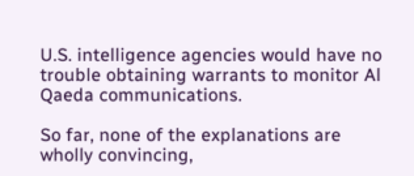U.S. intelligence agencies would have no trouble obtaining warrants to monitor Al Qaeda communications.

So far, none of the explanations are wholly convincing,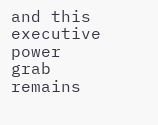and this executive power grab remains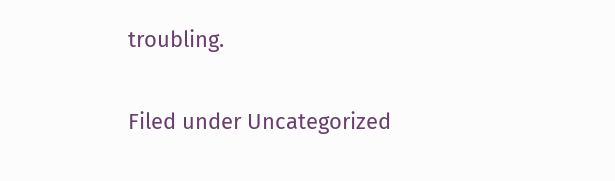troubling.


Filed under Uncategorized